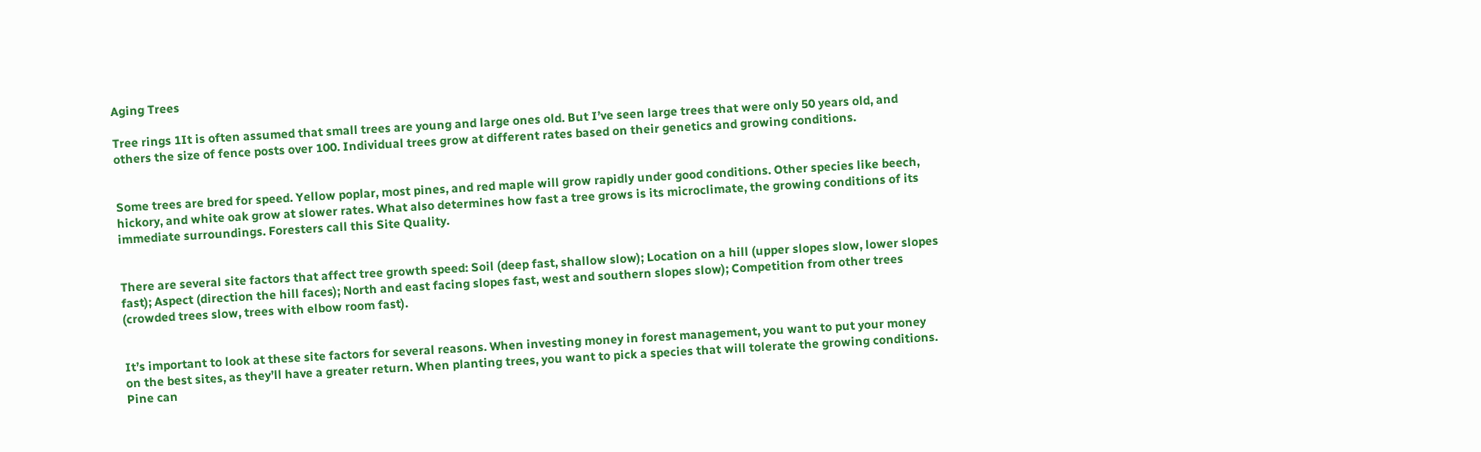Aging Trees

Tree rings 1It is often assumed that small trees are young and large ones old. But I’ve seen large trees that were only 50 years old, and others the size of fence posts over 100. Individual trees grow at different rates based on their genetics and growing conditions.


Some trees are bred for speed. Yellow poplar, most pines, and red maple will grow rapidly under good conditions. Other species like beech, hickory, and white oak grow at slower rates. What also determines how fast a tree grows is its microclimate, the growing conditions of its immediate surroundings. Foresters call this Site Quality.


There are several site factors that affect tree growth speed: Soil (deep fast, shallow slow); Location on a hill (upper slopes slow, lower slopes fast); Aspect (direction the hill faces); North and east facing slopes fast, west and southern slopes slow); Competition from other trees (crowded trees slow, trees with elbow room fast).


It’s important to look at these site factors for several reasons. When investing money in forest management, you want to put your money on the best sites, as they’ll have a greater return. When planting trees, you want to pick a species that will tolerate the growing conditions. Pine can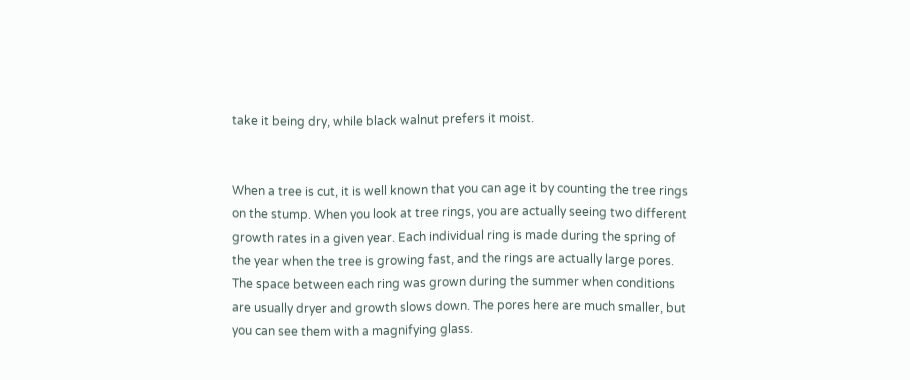take it being dry, while black walnut prefers it moist.


When a tree is cut, it is well known that you can age it by counting the tree rings on the stump. When you look at tree rings, you are actually seeing two different growth rates in a given year. Each individual ring is made during the spring of the year when the tree is growing fast, and the rings are actually large pores. The space between each ring was grown during the summer when conditions are usually dryer and growth slows down. The pores here are much smaller, but you can see them with a magnifying glass.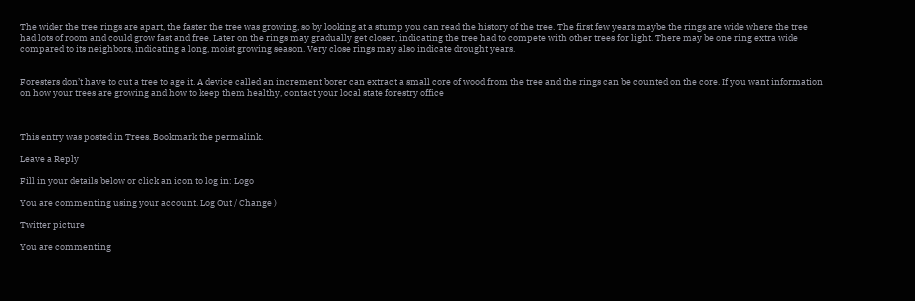The wider the tree rings are apart, the faster the tree was growing, so by looking at a stump you can read the history of the tree. The first few years maybe the rings are wide where the tree had lots of room and could grow fast and free. Later on the rings may gradually get closer, indicating the tree had to compete with other trees for light. There may be one ring extra wide compared to its neighbors, indicating a long, moist growing season. Very close rings may also indicate drought years.


Foresters don’t have to cut a tree to age it. A device called an increment borer can extract a small core of wood from the tree and the rings can be counted on the core. If you want information on how your trees are growing and how to keep them healthy, contact your local state forestry office



This entry was posted in Trees. Bookmark the permalink.

Leave a Reply

Fill in your details below or click an icon to log in: Logo

You are commenting using your account. Log Out / Change )

Twitter picture

You are commenting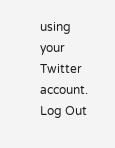using your Twitter account. Log Out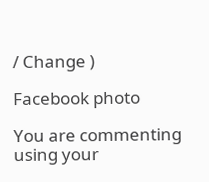/ Change )

Facebook photo

You are commenting using your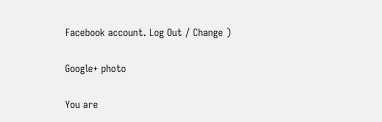Facebook account. Log Out / Change )

Google+ photo

You are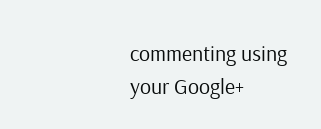commenting using your Google+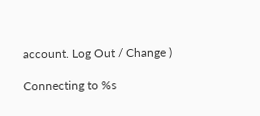account. Log Out / Change )

Connecting to %s